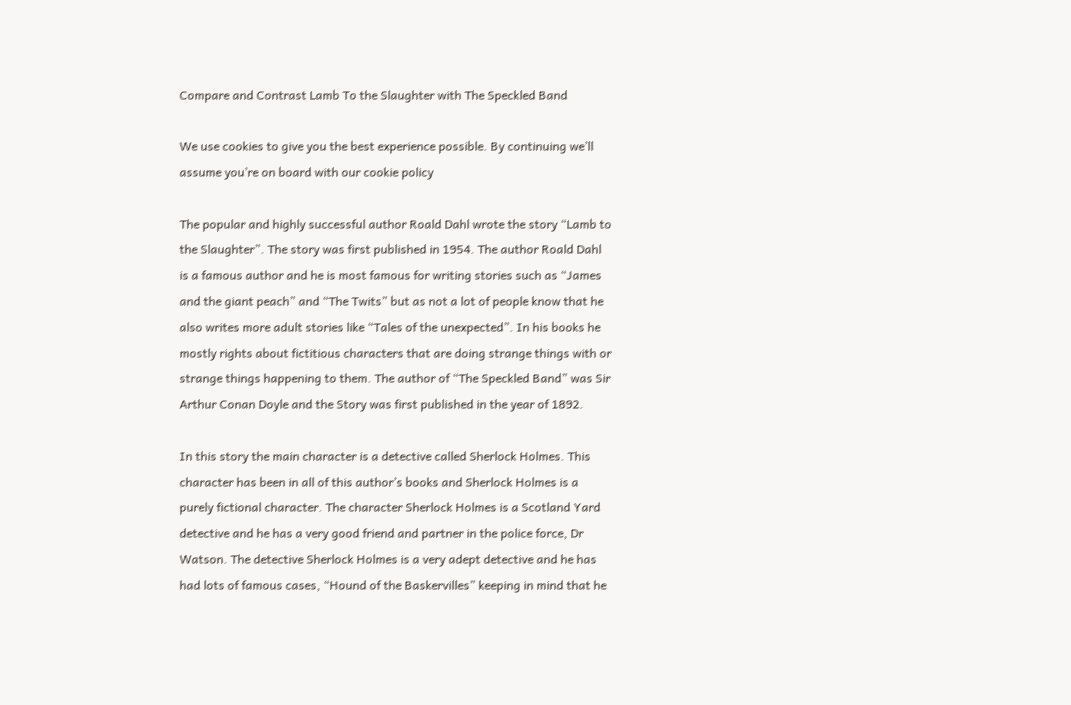Compare and Contrast Lamb To the Slaughter with The Speckled Band

We use cookies to give you the best experience possible. By continuing we’ll assume you’re on board with our cookie policy

The popular and highly successful author Roald Dahl wrote the story “Lamb to the Slaughter”. The story was first published in 1954. The author Roald Dahl is a famous author and he is most famous for writing stories such as “James and the giant peach” and “The Twits” but as not a lot of people know that he also writes more adult stories like “Tales of the unexpected”. In his books he mostly rights about fictitious characters that are doing strange things with or strange things happening to them. The author of “The Speckled Band” was Sir Arthur Conan Doyle and the Story was first published in the year of 1892.

In this story the main character is a detective called Sherlock Holmes. This character has been in all of this author’s books and Sherlock Holmes is a purely fictional character. The character Sherlock Holmes is a Scotland Yard detective and he has a very good friend and partner in the police force, Dr Watson. The detective Sherlock Holmes is a very adept detective and he has had lots of famous cases, “Hound of the Baskervilles” keeping in mind that he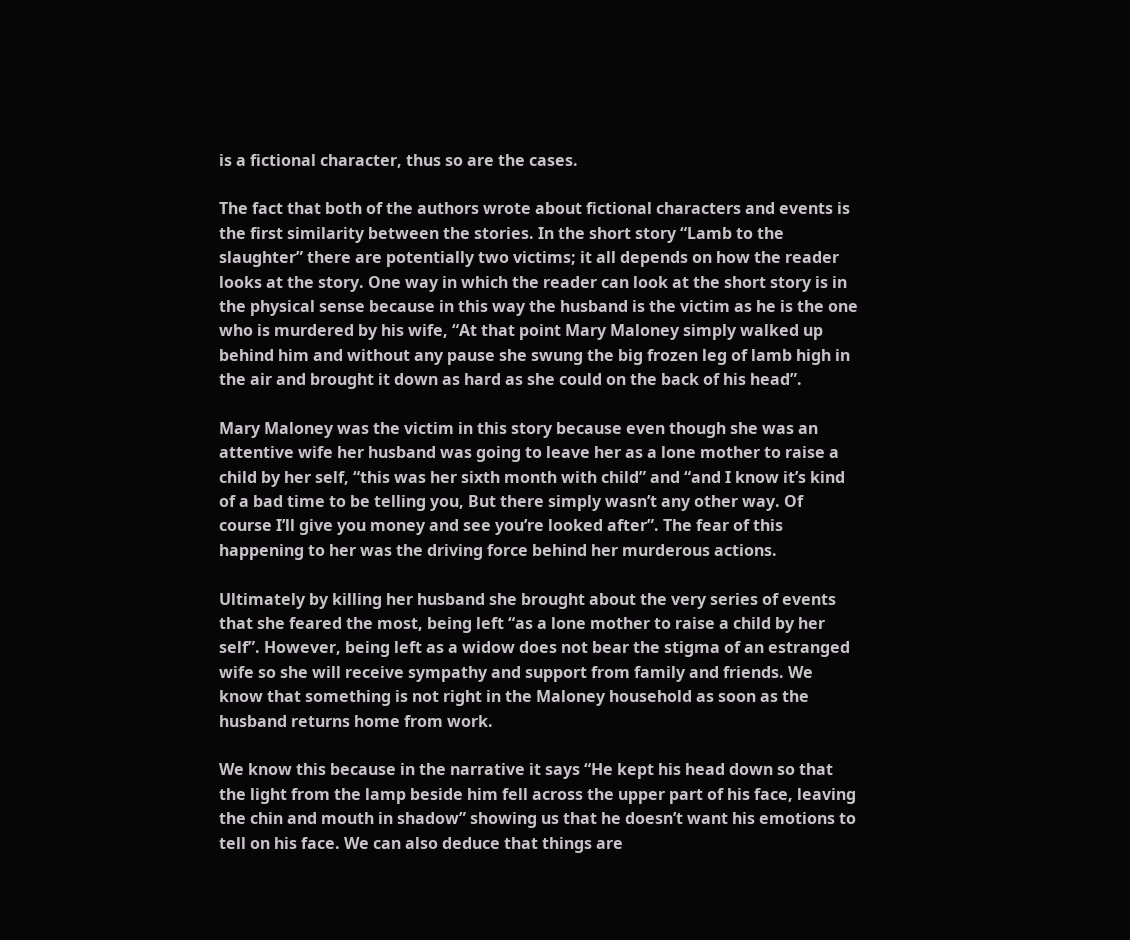is a fictional character, thus so are the cases.

The fact that both of the authors wrote about fictional characters and events is the first similarity between the stories. In the short story “Lamb to the slaughter” there are potentially two victims; it all depends on how the reader looks at the story. One way in which the reader can look at the short story is in the physical sense because in this way the husband is the victim as he is the one who is murdered by his wife, “At that point Mary Maloney simply walked up behind him and without any pause she swung the big frozen leg of lamb high in the air and brought it down as hard as she could on the back of his head”.

Mary Maloney was the victim in this story because even though she was an attentive wife her husband was going to leave her as a lone mother to raise a child by her self, “this was her sixth month with child” and “and I know it’s kind of a bad time to be telling you, But there simply wasn’t any other way. Of course I’ll give you money and see you’re looked after”. The fear of this happening to her was the driving force behind her murderous actions.

Ultimately by killing her husband she brought about the very series of events that she feared the most, being left “as a lone mother to raise a child by her self”. However, being left as a widow does not bear the stigma of an estranged wife so she will receive sympathy and support from family and friends. We know that something is not right in the Maloney household as soon as the husband returns home from work.

We know this because in the narrative it says “He kept his head down so that the light from the lamp beside him fell across the upper part of his face, leaving the chin and mouth in shadow” showing us that he doesn’t want his emotions to tell on his face. We can also deduce that things are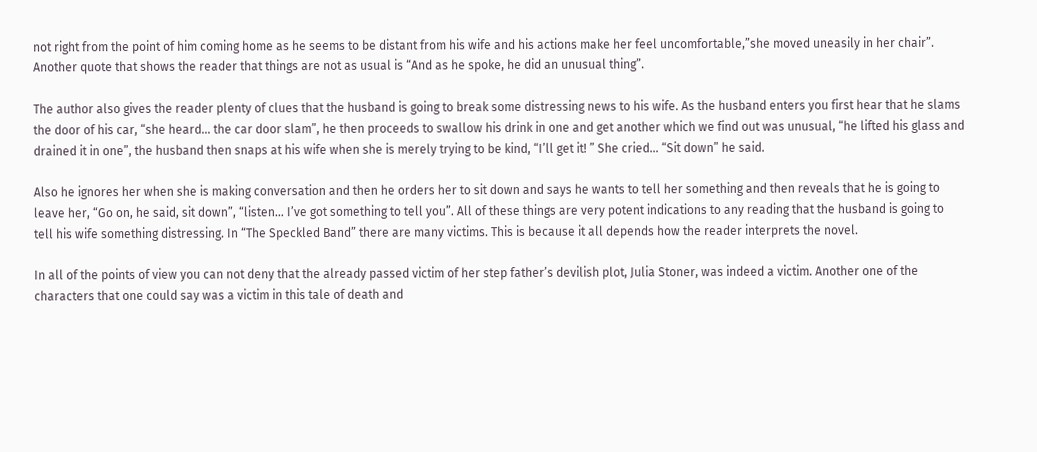not right from the point of him coming home as he seems to be distant from his wife and his actions make her feel uncomfortable,”she moved uneasily in her chair”. Another quote that shows the reader that things are not as usual is “And as he spoke, he did an unusual thing”.

The author also gives the reader plenty of clues that the husband is going to break some distressing news to his wife. As the husband enters you first hear that he slams the door of his car, “she heard… the car door slam”, he then proceeds to swallow his drink in one and get another which we find out was unusual, “he lifted his glass and drained it in one”, the husband then snaps at his wife when she is merely trying to be kind, “I’ll get it! ” She cried… “Sit down” he said.

Also he ignores her when she is making conversation and then he orders her to sit down and says he wants to tell her something and then reveals that he is going to leave her, “Go on, he said, sit down”, “listen… I’ve got something to tell you”. All of these things are very potent indications to any reading that the husband is going to tell his wife something distressing. In “The Speckled Band” there are many victims. This is because it all depends how the reader interprets the novel.

In all of the points of view you can not deny that the already passed victim of her step father’s devilish plot, Julia Stoner, was indeed a victim. Another one of the characters that one could say was a victim in this tale of death and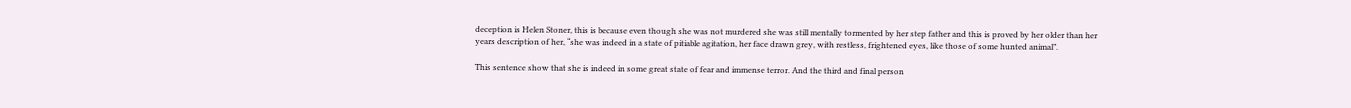deception is Helen Stoner, this is because even though she was not murdered she was still mentally tormented by her step father and this is proved by her older than her years description of her, “she was indeed in a state of pitiable agitation, her face drawn grey, with restless, frightened eyes, like those of some hunted animal”.

This sentence show that she is indeed in some great state of fear and immense terror. And the third and final person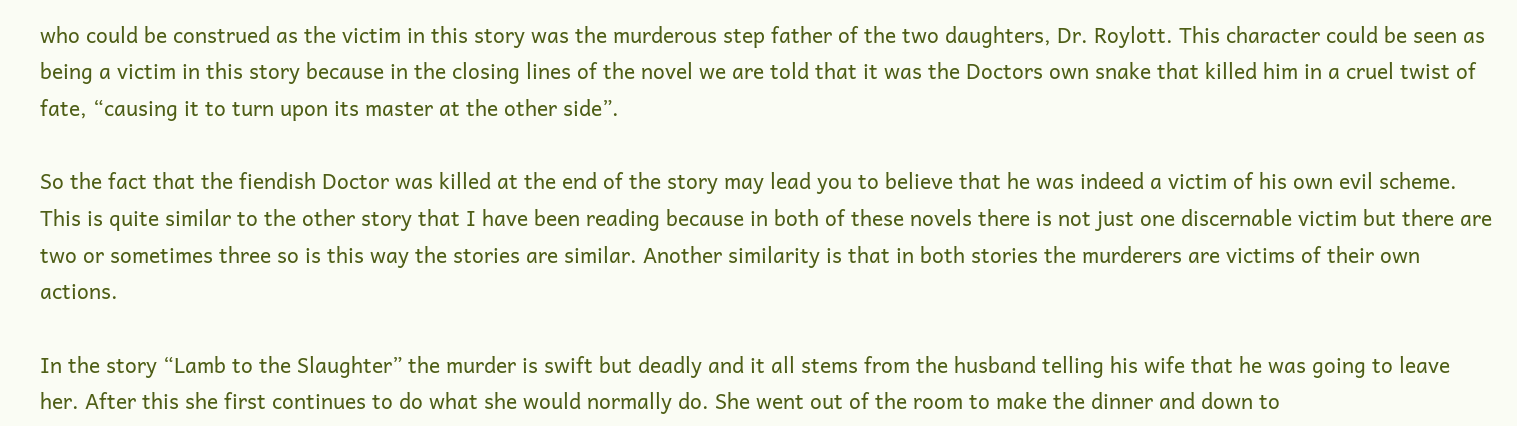who could be construed as the victim in this story was the murderous step father of the two daughters, Dr. Roylott. This character could be seen as being a victim in this story because in the closing lines of the novel we are told that it was the Doctors own snake that killed him in a cruel twist of fate, “causing it to turn upon its master at the other side”.

So the fact that the fiendish Doctor was killed at the end of the story may lead you to believe that he was indeed a victim of his own evil scheme. This is quite similar to the other story that I have been reading because in both of these novels there is not just one discernable victim but there are two or sometimes three so is this way the stories are similar. Another similarity is that in both stories the murderers are victims of their own actions.

In the story “Lamb to the Slaughter” the murder is swift but deadly and it all stems from the husband telling his wife that he was going to leave her. After this she first continues to do what she would normally do. She went out of the room to make the dinner and down to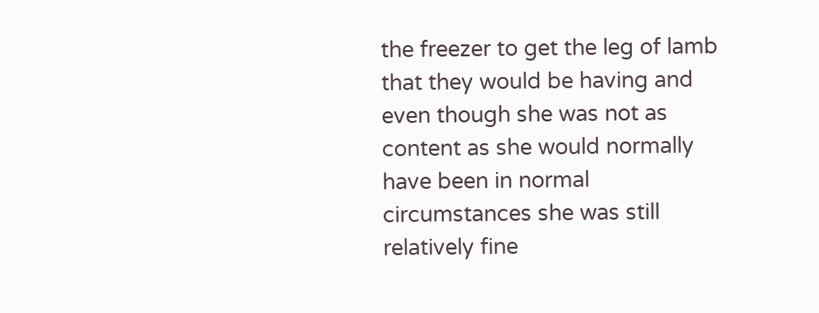the freezer to get the leg of lamb that they would be having and even though she was not as content as she would normally have been in normal circumstances she was still relatively fine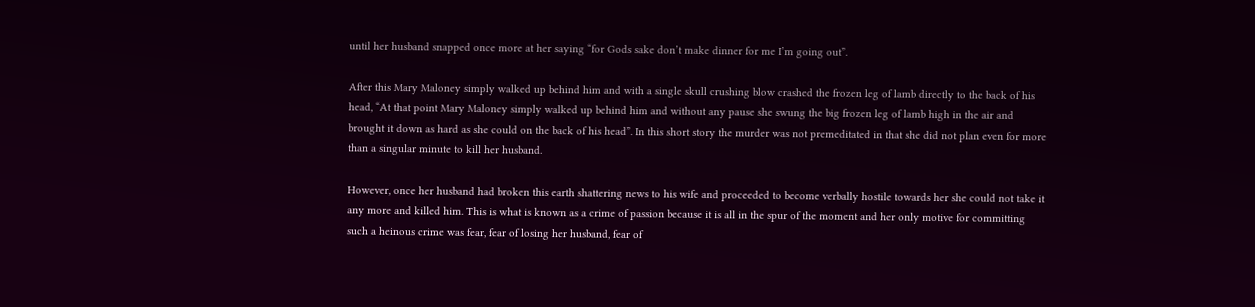until her husband snapped once more at her saying “for Gods sake don’t make dinner for me I’m going out”.

After this Mary Maloney simply walked up behind him and with a single skull crushing blow crashed the frozen leg of lamb directly to the back of his head, “At that point Mary Maloney simply walked up behind him and without any pause she swung the big frozen leg of lamb high in the air and brought it down as hard as she could on the back of his head”. In this short story the murder was not premeditated in that she did not plan even for more than a singular minute to kill her husband.

However, once her husband had broken this earth shattering news to his wife and proceeded to become verbally hostile towards her she could not take it any more and killed him. This is what is known as a crime of passion because it is all in the spur of the moment and her only motive for committing such a heinous crime was fear, fear of losing her husband, fear of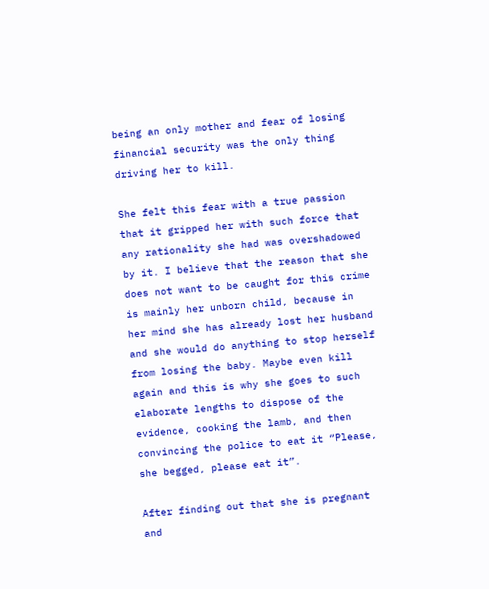being an only mother and fear of losing financial security was the only thing driving her to kill.

She felt this fear with a true passion that it gripped her with such force that any rationality she had was overshadowed by it. I believe that the reason that she does not want to be caught for this crime is mainly her unborn child, because in her mind she has already lost her husband and she would do anything to stop herself from losing the baby. Maybe even kill again and this is why she goes to such elaborate lengths to dispose of the evidence, cooking the lamb, and then convincing the police to eat it “Please, she begged, please eat it”.

After finding out that she is pregnant and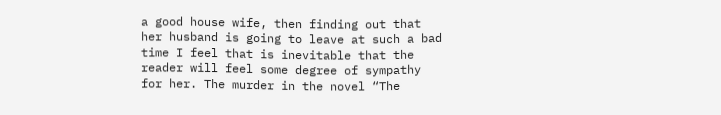a good house wife, then finding out that her husband is going to leave at such a bad time I feel that is inevitable that the reader will feel some degree of sympathy for her. The murder in the novel “The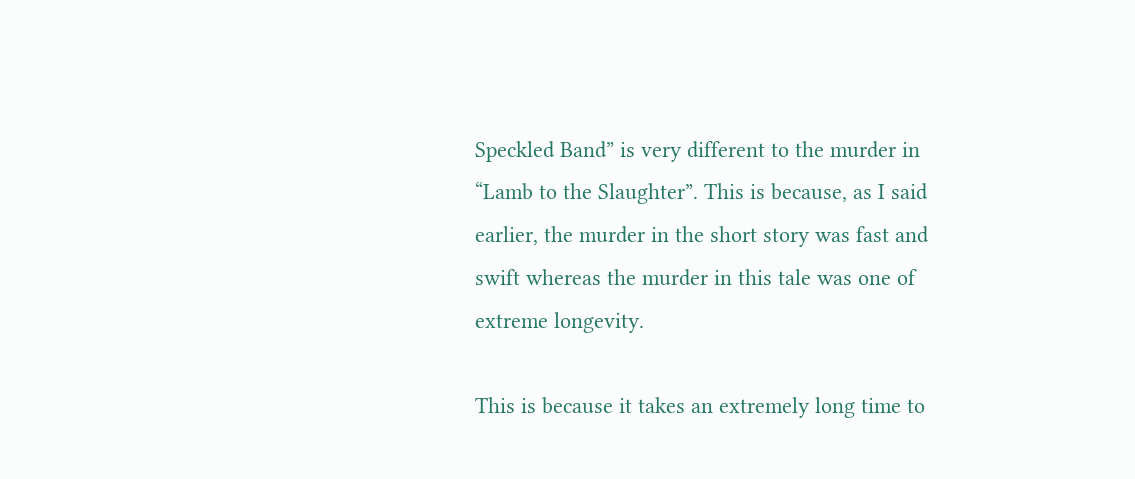Speckled Band” is very different to the murder in “Lamb to the Slaughter”. This is because, as I said earlier, the murder in the short story was fast and swift whereas the murder in this tale was one of extreme longevity.

This is because it takes an extremely long time to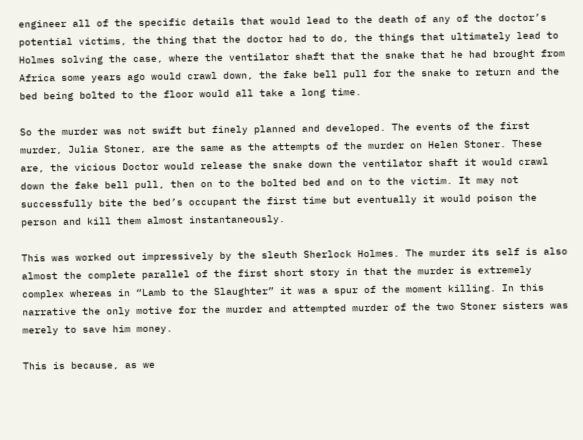engineer all of the specific details that would lead to the death of any of the doctor’s potential victims, the thing that the doctor had to do, the things that ultimately lead to Holmes solving the case, where the ventilator shaft that the snake that he had brought from Africa some years ago would crawl down, the fake bell pull for the snake to return and the bed being bolted to the floor would all take a long time.

So the murder was not swift but finely planned and developed. The events of the first murder, Julia Stoner, are the same as the attempts of the murder on Helen Stoner. These are, the vicious Doctor would release the snake down the ventilator shaft it would crawl down the fake bell pull, then on to the bolted bed and on to the victim. It may not successfully bite the bed’s occupant the first time but eventually it would poison the person and kill them almost instantaneously.

This was worked out impressively by the sleuth Sherlock Holmes. The murder its self is also almost the complete parallel of the first short story in that the murder is extremely complex whereas in “Lamb to the Slaughter” it was a spur of the moment killing. In this narrative the only motive for the murder and attempted murder of the two Stoner sisters was merely to save him money.

This is because, as we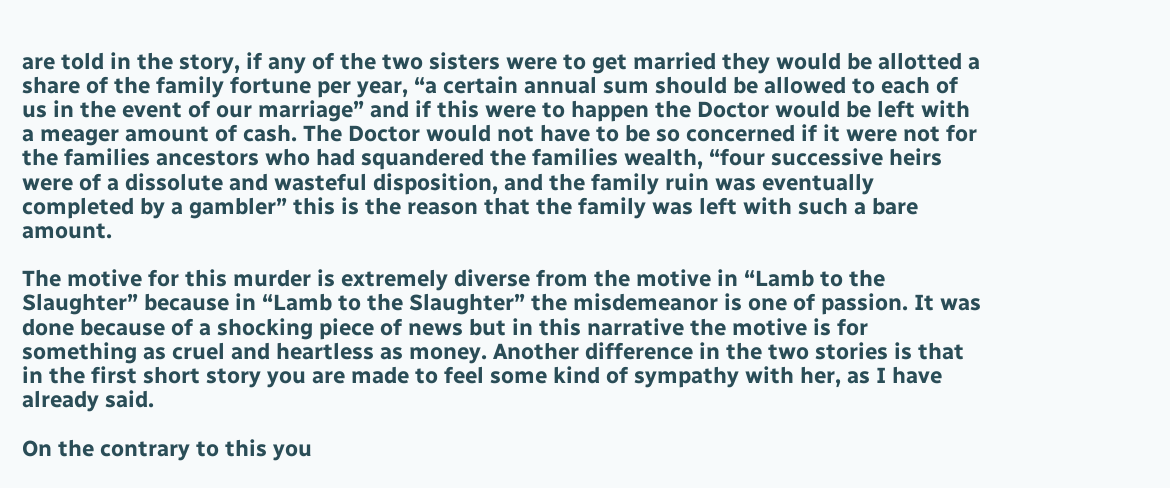are told in the story, if any of the two sisters were to get married they would be allotted a share of the family fortune per year, “a certain annual sum should be allowed to each of us in the event of our marriage” and if this were to happen the Doctor would be left with a meager amount of cash. The Doctor would not have to be so concerned if it were not for the families ancestors who had squandered the families wealth, “four successive heirs were of a dissolute and wasteful disposition, and the family ruin was eventually completed by a gambler” this is the reason that the family was left with such a bare amount.

The motive for this murder is extremely diverse from the motive in “Lamb to the Slaughter” because in “Lamb to the Slaughter” the misdemeanor is one of passion. It was done because of a shocking piece of news but in this narrative the motive is for something as cruel and heartless as money. Another difference in the two stories is that in the first short story you are made to feel some kind of sympathy with her, as I have already said.

On the contrary to this you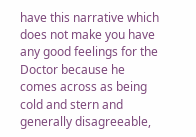have this narrative which does not make you have any good feelings for the Doctor because he comes across as being cold and stern and generally disagreeable,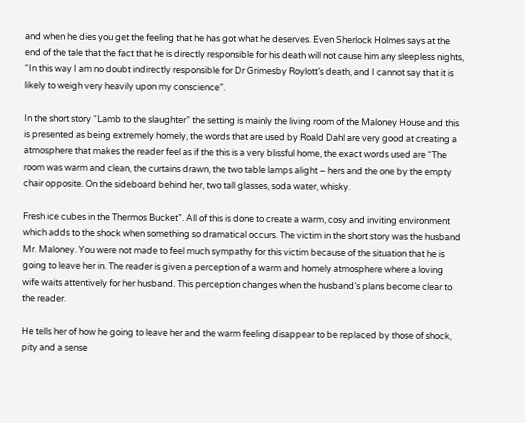and when he dies you get the feeling that he has got what he deserves. Even Sherlock Holmes says at the end of the tale that the fact that he is directly responsible for his death will not cause him any sleepless nights, “In this way I am no doubt indirectly responsible for Dr Grimesby Roylott’s death, and I cannot say that it is likely to weigh very heavily upon my conscience”.

In the short story “Lamb to the slaughter” the setting is mainly the living room of the Maloney House and this is presented as being extremely homely, the words that are used by Roald Dahl are very good at creating a atmosphere that makes the reader feel as if the this is a very blissful home, the exact words used are “The room was warm and clean, the curtains drawn, the two table lamps alight – hers and the one by the empty chair opposite. On the sideboard behind her, two tall glasses, soda water, whisky.

Fresh ice cubes in the Thermos Bucket”. All of this is done to create a warm, cosy and inviting environment which adds to the shock when something so dramatical occurs. The victim in the short story was the husband Mr. Maloney. You were not made to feel much sympathy for this victim because of the situation that he is going to leave her in. The reader is given a perception of a warm and homely atmosphere where a loving wife waits attentively for her husband. This perception changes when the husband’s plans become clear to the reader.

He tells her of how he going to leave her and the warm feeling disappear to be replaced by those of shock, pity and a sense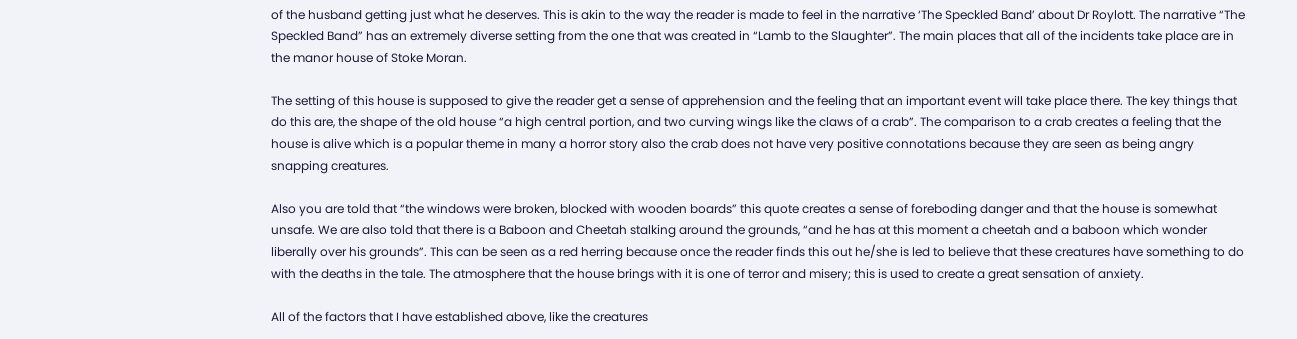of the husband getting just what he deserves. This is akin to the way the reader is made to feel in the narrative ‘The Speckled Band’ about Dr Roylott. The narrative “The Speckled Band” has an extremely diverse setting from the one that was created in “Lamb to the Slaughter”. The main places that all of the incidents take place are in the manor house of Stoke Moran.

The setting of this house is supposed to give the reader get a sense of apprehension and the feeling that an important event will take place there. The key things that do this are, the shape of the old house “a high central portion, and two curving wings like the claws of a crab”. The comparison to a crab creates a feeling that the house is alive which is a popular theme in many a horror story also the crab does not have very positive connotations because they are seen as being angry snapping creatures.

Also you are told that “the windows were broken, blocked with wooden boards” this quote creates a sense of foreboding danger and that the house is somewhat unsafe. We are also told that there is a Baboon and Cheetah stalking around the grounds, “and he has at this moment a cheetah and a baboon which wonder liberally over his grounds”. This can be seen as a red herring because once the reader finds this out he/she is led to believe that these creatures have something to do with the deaths in the tale. The atmosphere that the house brings with it is one of terror and misery; this is used to create a great sensation of anxiety.

All of the factors that I have established above, like the creatures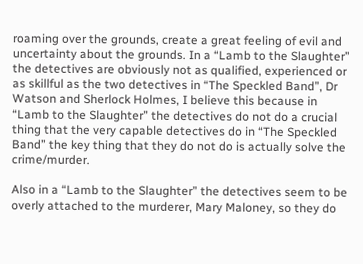roaming over the grounds, create a great feeling of evil and uncertainty about the grounds. In a “Lamb to the Slaughter” the detectives are obviously not as qualified, experienced or as skillful as the two detectives in “The Speckled Band”, Dr Watson and Sherlock Holmes, I believe this because in “Lamb to the Slaughter” the detectives do not do a crucial thing that the very capable detectives do in “The Speckled Band” the key thing that they do not do is actually solve the crime/murder.

Also in a “Lamb to the Slaughter” the detectives seem to be overly attached to the murderer, Mary Maloney, so they do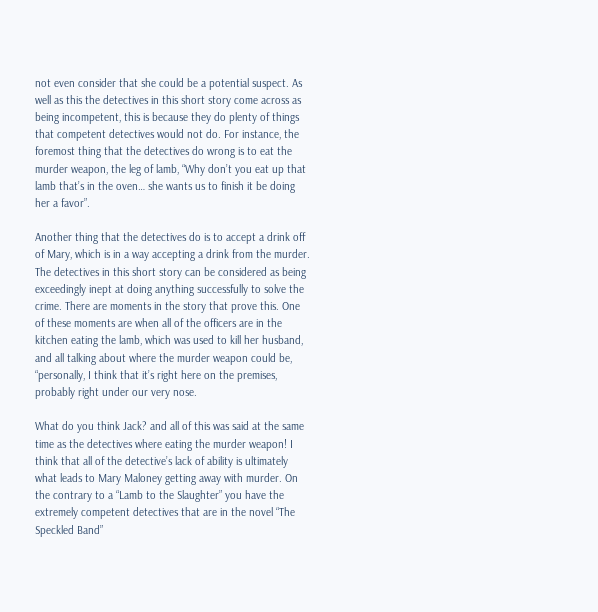not even consider that she could be a potential suspect. As well as this the detectives in this short story come across as being incompetent, this is because they do plenty of things that competent detectives would not do. For instance, the foremost thing that the detectives do wrong is to eat the murder weapon, the leg of lamb, “Why don’t you eat up that lamb that’s in the oven… she wants us to finish it be doing her a favor”.

Another thing that the detectives do is to accept a drink off of Mary, which is in a way accepting a drink from the murder. The detectives in this short story can be considered as being exceedingly inept at doing anything successfully to solve the crime. There are moments in the story that prove this. One of these moments are when all of the officers are in the kitchen eating the lamb, which was used to kill her husband, and all talking about where the murder weapon could be, “personally, I think that it’s right here on the premises, probably right under our very nose.

What do you think Jack? and all of this was said at the same time as the detectives where eating the murder weapon! I think that all of the detective’s lack of ability is ultimately what leads to Mary Maloney getting away with murder. On the contrary to a “Lamb to the Slaughter” you have the extremely competent detectives that are in the novel “The Speckled Band”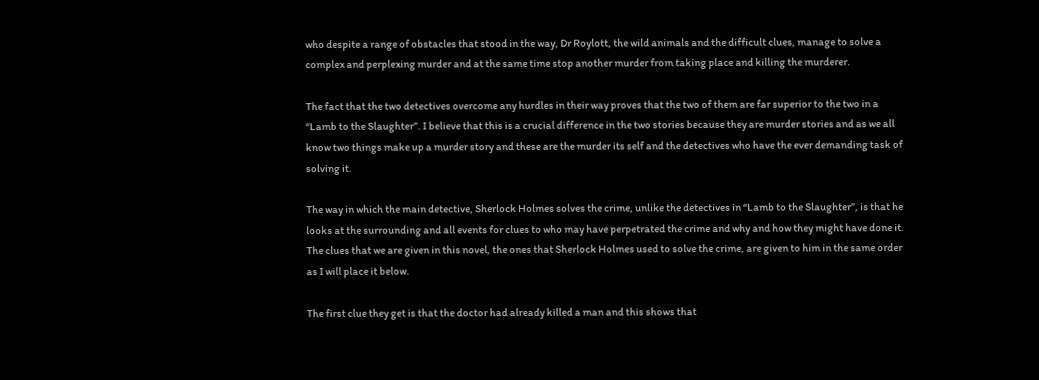who despite a range of obstacles that stood in the way, Dr Roylott, the wild animals and the difficult clues, manage to solve a complex and perplexing murder and at the same time stop another murder from taking place and killing the murderer.

The fact that the two detectives overcome any hurdles in their way proves that the two of them are far superior to the two in a “Lamb to the Slaughter”. I believe that this is a crucial difference in the two stories because they are murder stories and as we all know two things make up a murder story and these are the murder its self and the detectives who have the ever demanding task of solving it.

The way in which the main detective, Sherlock Holmes solves the crime, unlike the detectives in “Lamb to the Slaughter”, is that he looks at the surrounding and all events for clues to who may have perpetrated the crime and why and how they might have done it. The clues that we are given in this novel, the ones that Sherlock Holmes used to solve the crime, are given to him in the same order as I will place it below.

The first clue they get is that the doctor had already killed a man and this shows that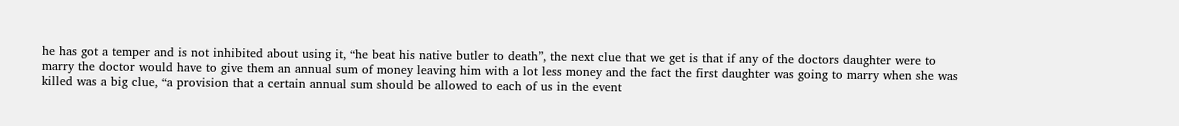he has got a temper and is not inhibited about using it, “he beat his native butler to death”, the next clue that we get is that if any of the doctors daughter were to marry the doctor would have to give them an annual sum of money leaving him with a lot less money and the fact the first daughter was going to marry when she was killed was a big clue, “a provision that a certain annual sum should be allowed to each of us in the event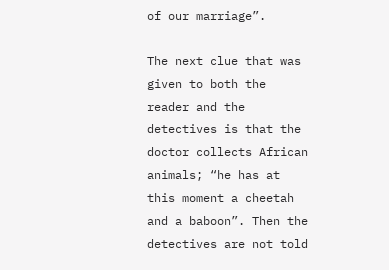of our marriage”.

The next clue that was given to both the reader and the detectives is that the doctor collects African animals; “he has at this moment a cheetah and a baboon”. Then the detectives are not told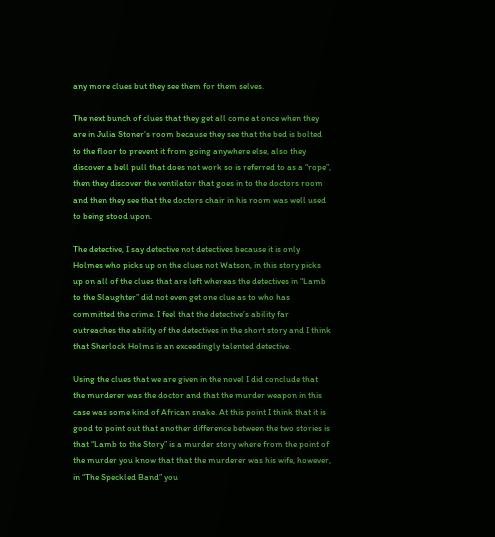any more clues but they see them for them selves.

The next bunch of clues that they get all come at once when they are in Julia Stoner’s room because they see that the bed is bolted to the floor to prevent it from going anywhere else, also they discover a bell pull that does not work so is referred to as a “rope”, then they discover the ventilator that goes in to the doctors room and then they see that the doctors chair in his room was well used to being stood upon.

The detective, I say detective not detectives because it is only Holmes who picks up on the clues not Watson, in this story picks up on all of the clues that are left whereas the detectives in “Lamb to the Slaughter” did not even get one clue as to who has committed the crime. I feel that the detective’s ability far outreaches the ability of the detectives in the short story and I think that Sherlock Holms is an exceedingly talented detective.

Using the clues that we are given in the novel I did conclude that the murderer was the doctor and that the murder weapon in this case was some kind of African snake. At this point I think that it is good to point out that another difference between the two stories is that “Lamb to the Story” is a murder story where from the point of the murder you know that that the murderer was his wife, however, in “The Speckled Band” you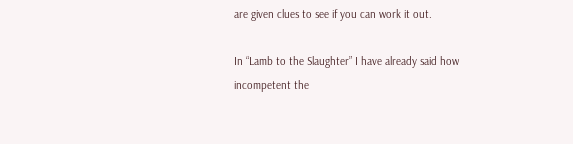are given clues to see if you can work it out.

In “Lamb to the Slaughter” I have already said how incompetent the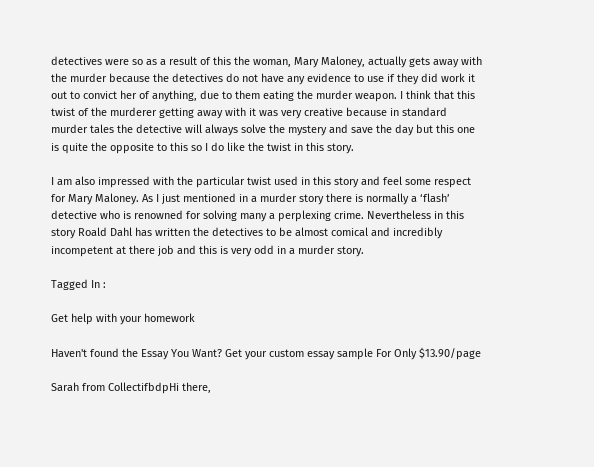detectives were so as a result of this the woman, Mary Maloney, actually gets away with the murder because the detectives do not have any evidence to use if they did work it out to convict her of anything, due to them eating the murder weapon. I think that this twist of the murderer getting away with it was very creative because in standard murder tales the detective will always solve the mystery and save the day but this one is quite the opposite to this so I do like the twist in this story.

I am also impressed with the particular twist used in this story and feel some respect for Mary Maloney. As I just mentioned in a murder story there is normally a ‘flash’ detective who is renowned for solving many a perplexing crime. Nevertheless in this story Roald Dahl has written the detectives to be almost comical and incredibly incompetent at there job and this is very odd in a murder story.

Tagged In :

Get help with your homework

Haven't found the Essay You Want? Get your custom essay sample For Only $13.90/page

Sarah from CollectifbdpHi there,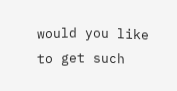would you like to get such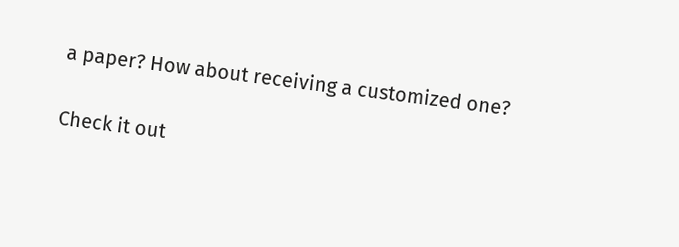a paper? How about receiving a customized one?

Check it out